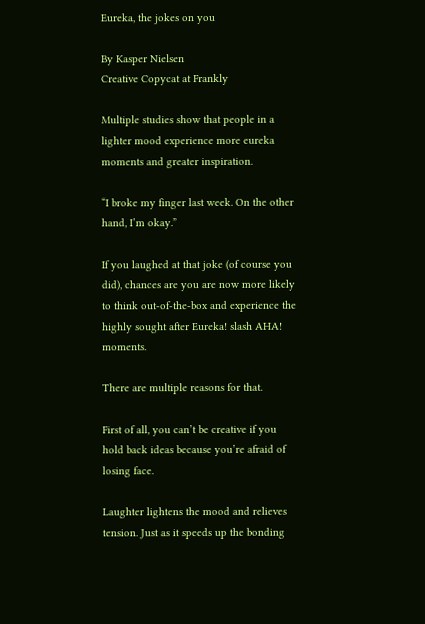Eureka, the jokes on you

By Kasper Nielsen
Creative Copycat at Frankly

Multiple studies show that people in a lighter mood experience more eureka moments and greater inspiration.

“I broke my finger last week. On the other hand, I’m okay.”

If you laughed at that joke (of course you did), chances are you are now more likely to think out-of-the-box and experience the highly sought after Eureka! slash AHA! moments.

There are multiple reasons for that.

First of all, you can’t be creative if you hold back ideas because you’re afraid of losing face.

Laughter lightens the mood and relieves tension. Just as it speeds up the bonding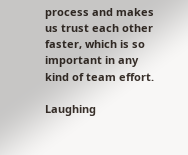process and makes us trust each other faster, which is so important in any kind of team effort.

Laughing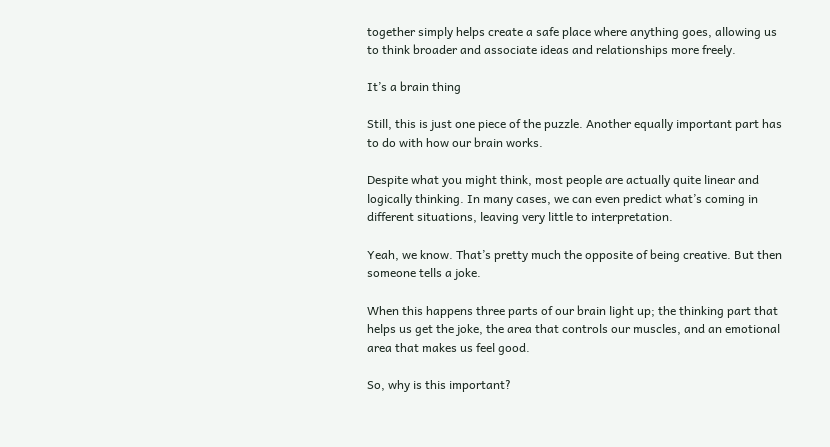together simply helps create a safe place where anything goes, allowing us to think broader and associate ideas and relationships more freely.

It’s a brain thing

Still, this is just one piece of the puzzle. Another equally important part has to do with how our brain works.

Despite what you might think, most people are actually quite linear and logically thinking. In many cases, we can even predict what’s coming in different situations, leaving very little to interpretation.

Yeah, we know. That’s pretty much the opposite of being creative. But then someone tells a joke.

When this happens three parts of our brain light up; the thinking part that helps us get the joke, the area that controls our muscles, and an emotional area that makes us feel good.

So, why is this important?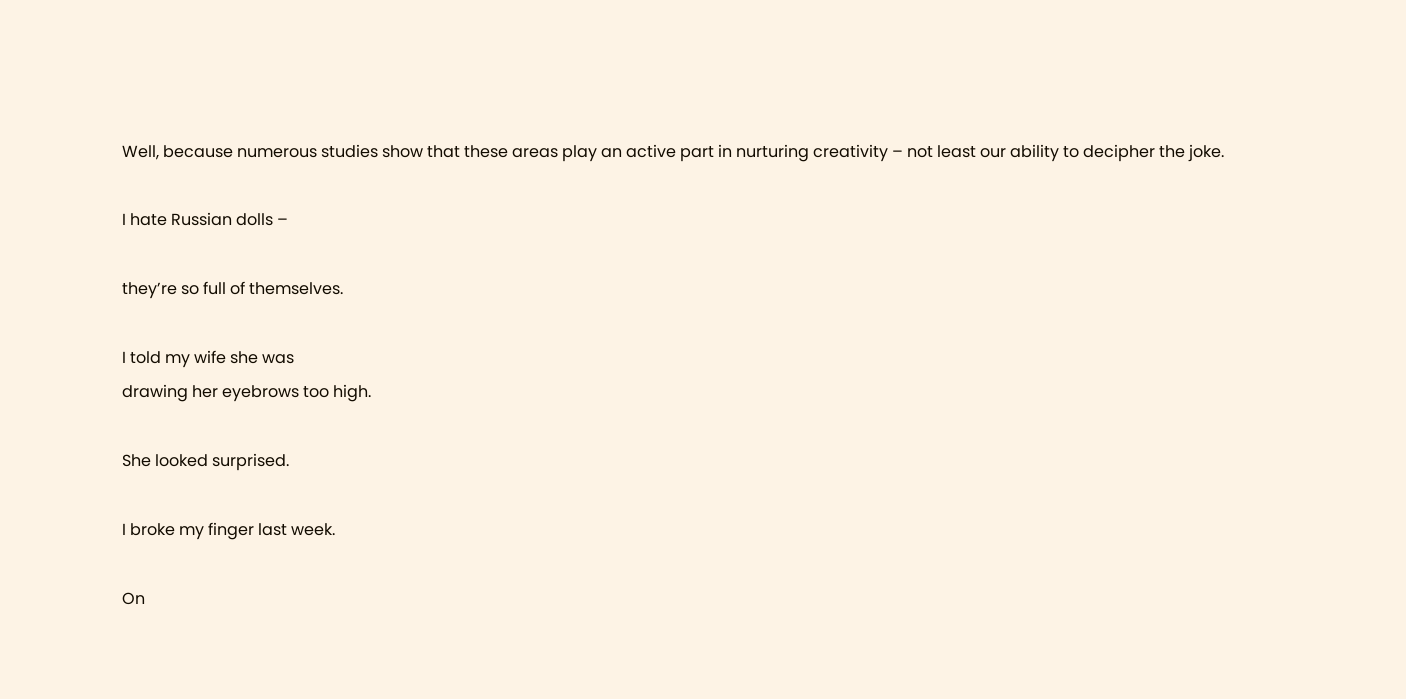Well, because numerous studies show that these areas play an active part in nurturing creativity – not least our ability to decipher the joke.

I hate Russian dolls –

they’re so full of themselves.

I told my wife she was
drawing her eyebrows too high.

She looked surprised.

I broke my finger last week.

On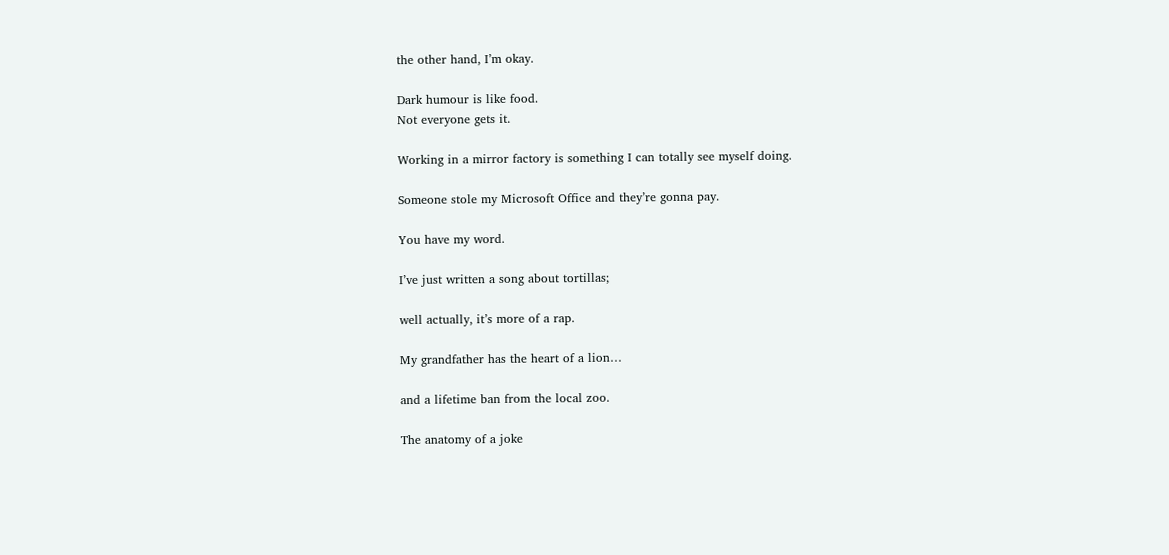the other hand, I’m okay.

Dark humour is like food.
Not everyone gets it.

Working in a mirror factory is something I can totally see myself doing.

Someone stole my Microsoft Office and they’re gonna pay.

You have my word.

I’ve just written a song about tortillas;

well actually, it’s more of a rap.

My grandfather has the heart of a lion…

and a lifetime ban from the local zoo.

The anatomy of a joke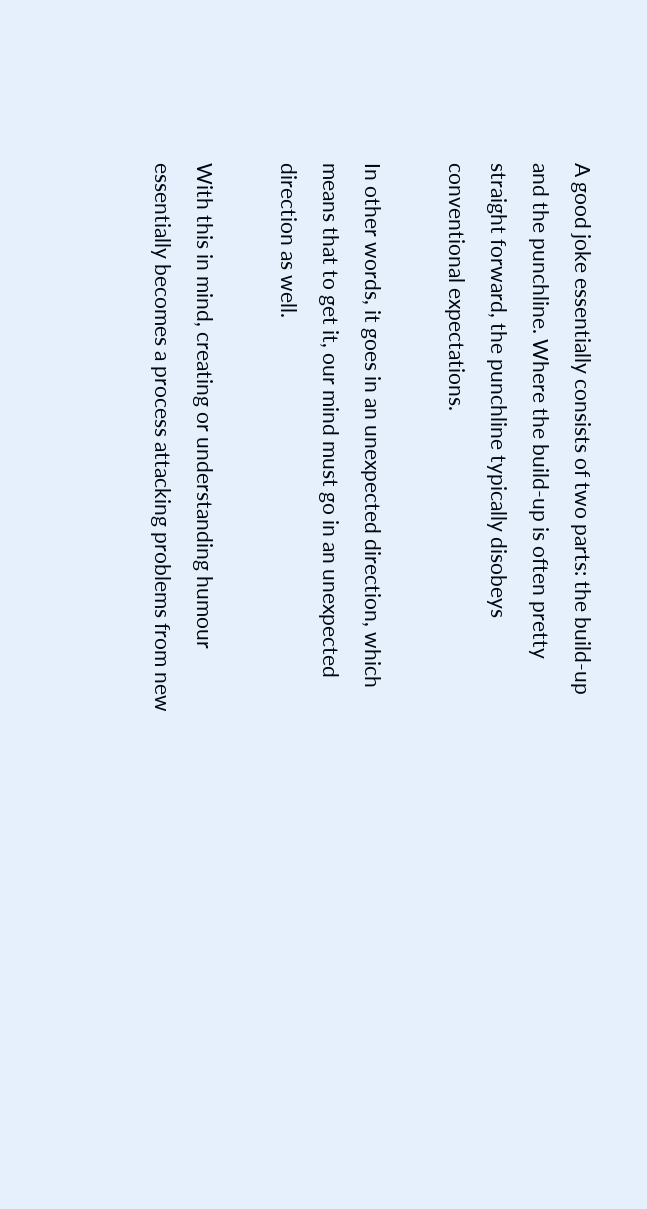A good joke essentially consists of two parts: the build-up and the punchline. Where the build-up is often pretty straight forward, the punchline typically disobeys conventional expectations.

In other words, it goes in an unexpected direction, which means that to get it, our mind must go in an unexpected direction as well.

With this in mind, creating or understanding humour essentially becomes a process attacking problems from new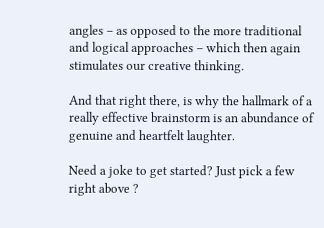angles – as opposed to the more traditional and logical approaches – which then again stimulates our creative thinking.

And that right there, is why the hallmark of a really effective brainstorm is an abundance of genuine and heartfelt laughter.

Need a joke to get started? Just pick a few right above ?